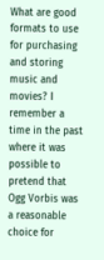What are good formats to use for purchasing and storing music and movies? I remember a time in the past where it was possible to pretend that Ogg Vorbis was a reasonable choice for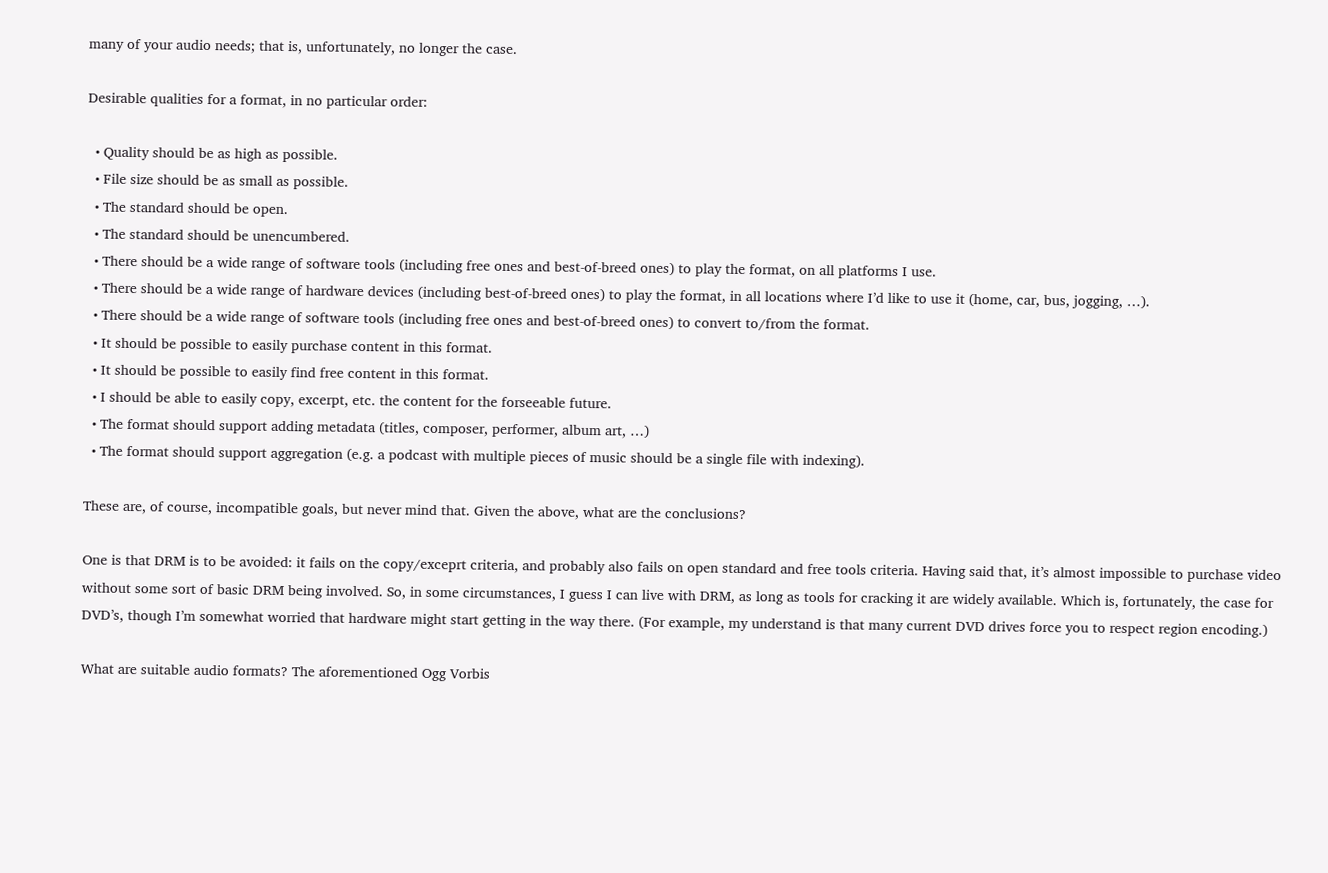many of your audio needs; that is, unfortunately, no longer the case.

Desirable qualities for a format, in no particular order:

  • Quality should be as high as possible.
  • File size should be as small as possible.
  • The standard should be open.
  • The standard should be unencumbered.
  • There should be a wide range of software tools (including free ones and best-of-breed ones) to play the format, on all platforms I use.
  • There should be a wide range of hardware devices (including best-of-breed ones) to play the format, in all locations where I’d like to use it (home, car, bus, jogging, …).
  • There should be a wide range of software tools (including free ones and best-of-breed ones) to convert to/from the format.
  • It should be possible to easily purchase content in this format.
  • It should be possible to easily find free content in this format.
  • I should be able to easily copy, excerpt, etc. the content for the forseeable future.
  • The format should support adding metadata (titles, composer, performer, album art, …)
  • The format should support aggregation (e.g. a podcast with multiple pieces of music should be a single file with indexing).

These are, of course, incompatible goals, but never mind that. Given the above, what are the conclusions?

One is that DRM is to be avoided: it fails on the copy/exceprt criteria, and probably also fails on open standard and free tools criteria. Having said that, it’s almost impossible to purchase video without some sort of basic DRM being involved. So, in some circumstances, I guess I can live with DRM, as long as tools for cracking it are widely available. Which is, fortunately, the case for DVD’s, though I’m somewhat worried that hardware might start getting in the way there. (For example, my understand is that many current DVD drives force you to respect region encoding.)

What are suitable audio formats? The aforementioned Ogg Vorbis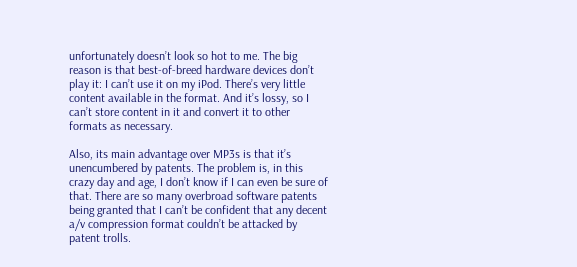unfortunately doesn’t look so hot to me. The big reason is that best-of-breed hardware devices don’t play it: I can’t use it on my iPod. There’s very little content available in the format. And it’s lossy, so I can’t store content in it and convert it to other formats as necessary.

Also, its main advantage over MP3s is that it’s unencumbered by patents. The problem is, in this crazy day and age, I don’t know if I can even be sure of that. There are so many overbroad software patents being granted that I can’t be confident that any decent a/v compression format couldn’t be attacked by patent trolls.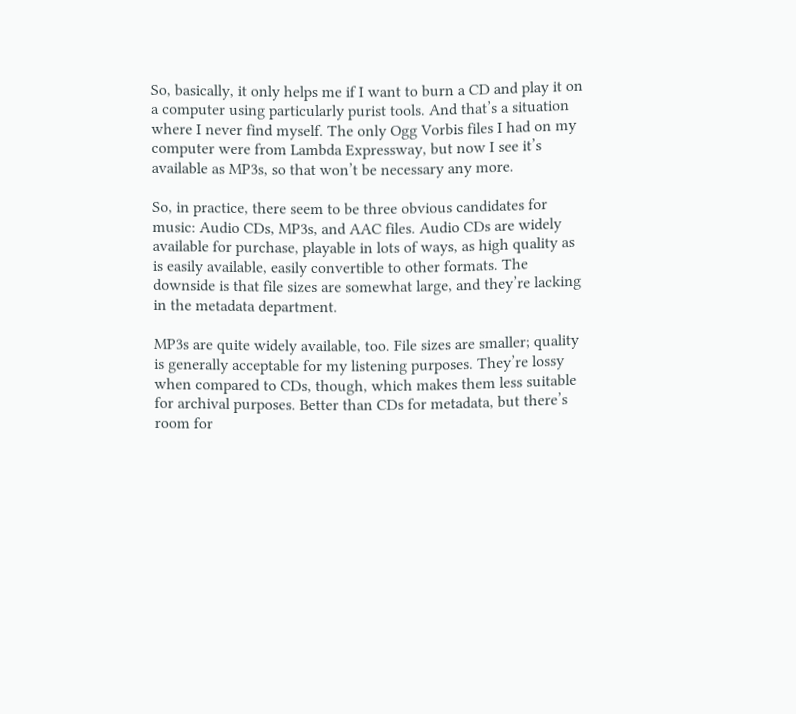So, basically, it only helps me if I want to burn a CD and play it on a computer using particularly purist tools. And that’s a situation where I never find myself. The only Ogg Vorbis files I had on my computer were from Lambda Expressway, but now I see it’s available as MP3s, so that won’t be necessary any more.

So, in practice, there seem to be three obvious candidates for music: Audio CDs, MP3s, and AAC files. Audio CDs are widely available for purchase, playable in lots of ways, as high quality as is easily available, easily convertible to other formats. The downside is that file sizes are somewhat large, and they’re lacking in the metadata department.

MP3s are quite widely available, too. File sizes are smaller; quality is generally acceptable for my listening purposes. They’re lossy when compared to CDs, though, which makes them less suitable for archival purposes. Better than CDs for metadata, but there’s room for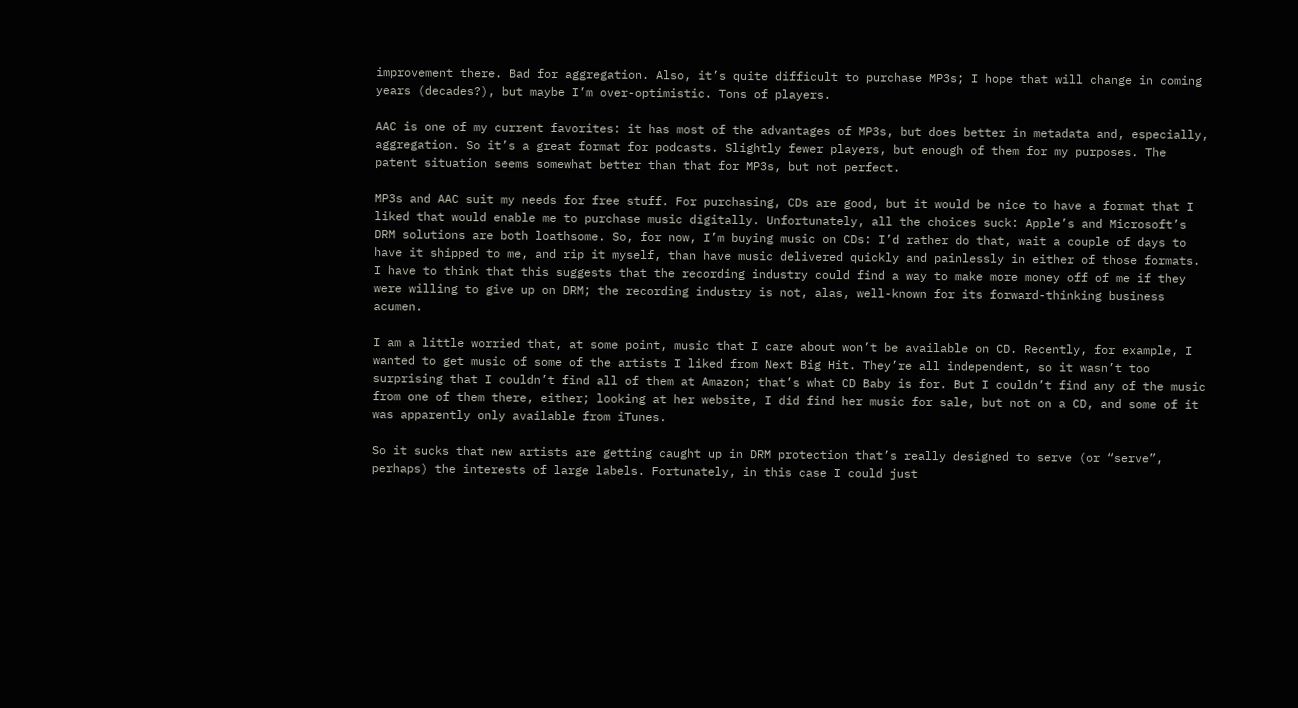improvement there. Bad for aggregation. Also, it’s quite difficult to purchase MP3s; I hope that will change in coming years (decades?), but maybe I’m over-optimistic. Tons of players.

AAC is one of my current favorites: it has most of the advantages of MP3s, but does better in metadata and, especially, aggregation. So it’s a great format for podcasts. Slightly fewer players, but enough of them for my purposes. The patent situation seems somewhat better than that for MP3s, but not perfect.

MP3s and AAC suit my needs for free stuff. For purchasing, CDs are good, but it would be nice to have a format that I liked that would enable me to purchase music digitally. Unfortunately, all the choices suck: Apple’s and Microsoft’s DRM solutions are both loathsome. So, for now, I’m buying music on CDs: I’d rather do that, wait a couple of days to have it shipped to me, and rip it myself, than have music delivered quickly and painlessly in either of those formats. I have to think that this suggests that the recording industry could find a way to make more money off of me if they were willing to give up on DRM; the recording industry is not, alas, well-known for its forward-thinking business acumen.

I am a little worried that, at some point, music that I care about won’t be available on CD. Recently, for example, I wanted to get music of some of the artists I liked from Next Big Hit. They’re all independent, so it wasn’t too surprising that I couldn’t find all of them at Amazon; that’s what CD Baby is for. But I couldn’t find any of the music from one of them there, either; looking at her website, I did find her music for sale, but not on a CD, and some of it was apparently only available from iTunes.

So it sucks that new artists are getting caught up in DRM protection that’s really designed to serve (or “serve”, perhaps) the interests of large labels. Fortunately, in this case I could just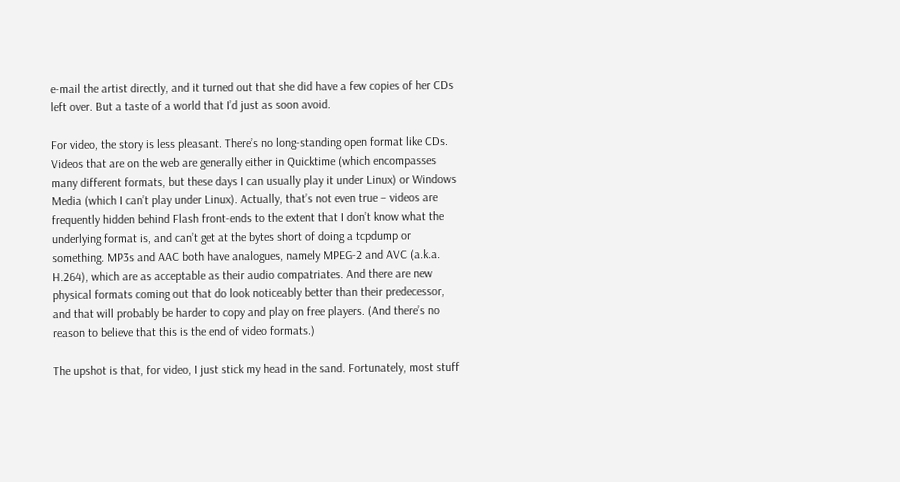e-mail the artist directly, and it turned out that she did have a few copies of her CDs left over. But a taste of a world that I’d just as soon avoid.

For video, the story is less pleasant. There’s no long-standing open format like CDs. Videos that are on the web are generally either in Quicktime (which encompasses many different formats, but these days I can usually play it under Linux) or Windows Media (which I can’t play under Linux). Actually, that’s not even true – videos are frequently hidden behind Flash front-ends to the extent that I don’t know what the underlying format is, and can’t get at the bytes short of doing a tcpdump or something. MP3s and AAC both have analogues, namely MPEG-2 and AVC (a.k.a. H.264), which are as acceptable as their audio compatriates. And there are new physical formats coming out that do look noticeably better than their predecessor, and that will probably be harder to copy and play on free players. (And there’s no reason to believe that this is the end of video formats.)

The upshot is that, for video, I just stick my head in the sand. Fortunately, most stuff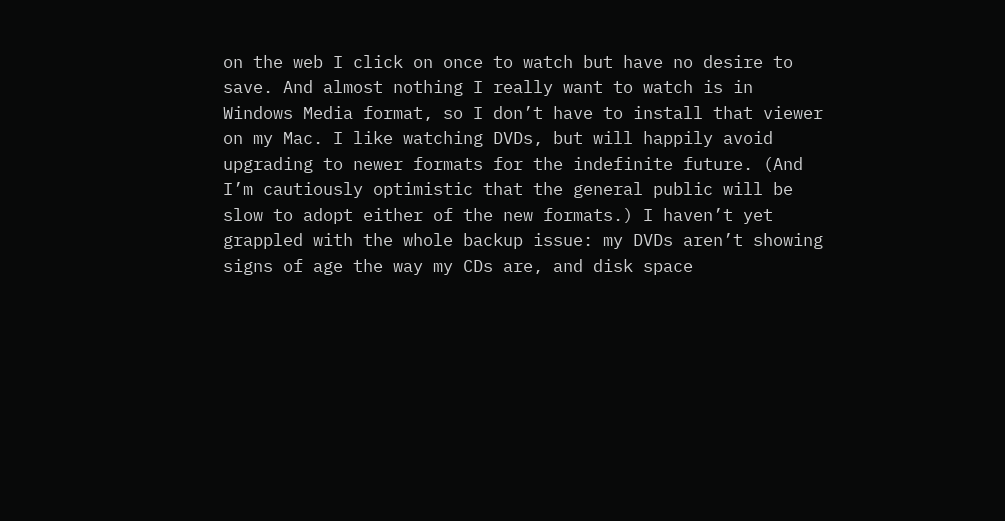on the web I click on once to watch but have no desire to save. And almost nothing I really want to watch is in Windows Media format, so I don’t have to install that viewer on my Mac. I like watching DVDs, but will happily avoid upgrading to newer formats for the indefinite future. (And I’m cautiously optimistic that the general public will be slow to adopt either of the new formats.) I haven’t yet grappled with the whole backup issue: my DVDs aren’t showing signs of age the way my CDs are, and disk space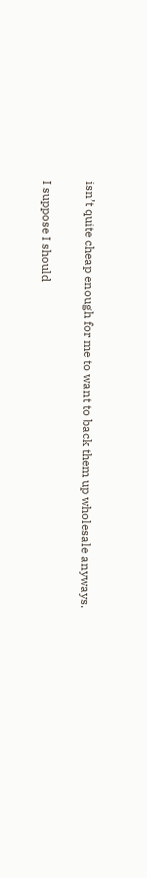isn’t quite cheap enough for me to want to back them up wholesale anyways.

I suppose I should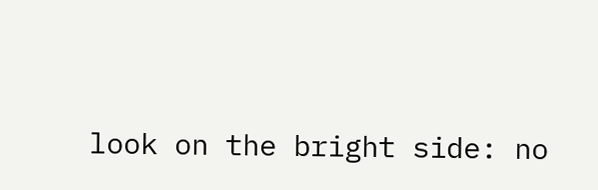look on the bright side: no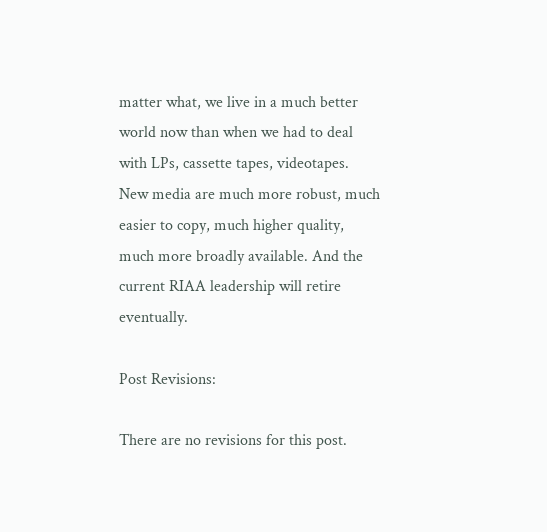matter what, we live in a much better world now than when we had to deal with LPs, cassette tapes, videotapes. New media are much more robust, much easier to copy, much higher quality, much more broadly available. And the current RIAA leadership will retire eventually.

Post Revisions:

There are no revisions for this post.